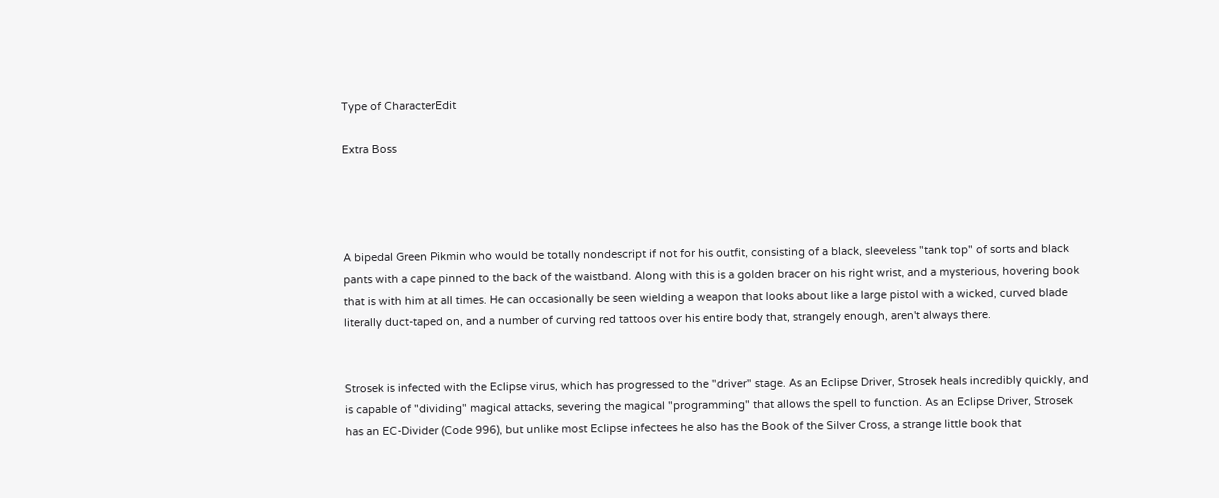Type of CharacterEdit

Extra Boss




A bipedal Green Pikmin who would be totally nondescript if not for his outfit, consisting of a black, sleeveless "tank top" of sorts and black pants with a cape pinned to the back of the waistband. Along with this is a golden bracer on his right wrist, and a mysterious, hovering book that is with him at all times. He can occasionally be seen wielding a weapon that looks about like a large pistol with a wicked, curved blade literally duct-taped on, and a number of curving red tattoos over his entire body that, strangely enough, aren't always there.


Strosek is infected with the Eclipse virus, which has progressed to the "driver" stage. As an Eclipse Driver, Strosek heals incredibly quickly, and is capable of "dividing" magical attacks, severing the magical "programming" that allows the spell to function. As an Eclipse Driver, Strosek has an EC-Divider (Code 996), but unlike most Eclipse infectees he also has the Book of the Silver Cross, a strange little book that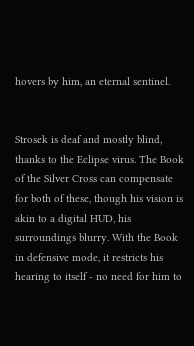hovers by him, an eternal sentinel.


Strosek is deaf and mostly blind, thanks to the Eclipse virus. The Book of the Silver Cross can compensate for both of these, though his vision is akin to a digital HUD, his surroundings blurry. With the Book in defensive mode, it restricts his hearing to itself - no need for him to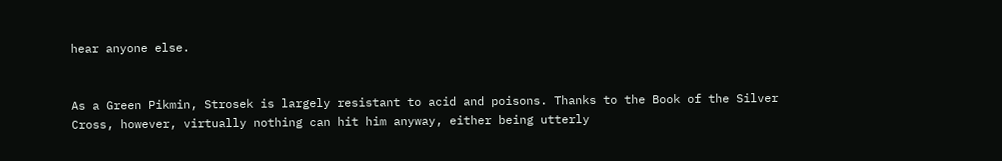hear anyone else.


As a Green Pikmin, Strosek is largely resistant to acid and poisons. Thanks to the Book of the Silver Cross, however, virtually nothing can hit him anyway, either being utterly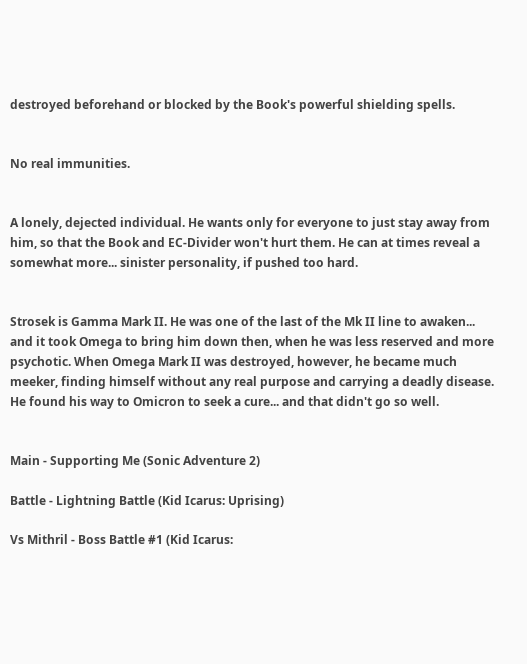destroyed beforehand or blocked by the Book's powerful shielding spells.


No real immunities.


A lonely, dejected individual. He wants only for everyone to just stay away from him, so that the Book and EC-Divider won't hurt them. He can at times reveal a somewhat more... sinister personality, if pushed too hard.


Strosek is Gamma Mark II. He was one of the last of the Mk II line to awaken... and it took Omega to bring him down then, when he was less reserved and more psychotic. When Omega Mark II was destroyed, however, he became much meeker, finding himself without any real purpose and carrying a deadly disease. He found his way to Omicron to seek a cure... and that didn't go so well.


Main - Supporting Me (Sonic Adventure 2)

Battle - Lightning Battle (Kid Icarus: Uprising)

Vs Mithril - Boss Battle #1 (Kid Icarus: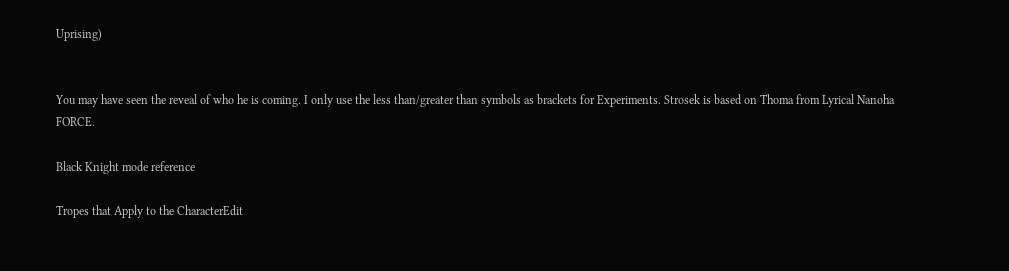Uprising)


You may have seen the reveal of who he is coming. I only use the less than/greater than symbols as brackets for Experiments. Strosek is based on Thoma from Lyrical Nanoha FORCE.

Black Knight mode reference

Tropes that Apply to the CharacterEdit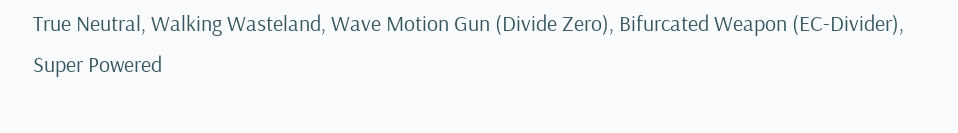True Neutral, Walking Wasteland, Wave Motion Gun (Divide Zero), Bifurcated Weapon (EC-Divider), Super Powered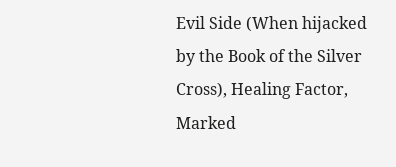Evil Side (When hijacked by the Book of the Silver Cross), Healing Factor, Marked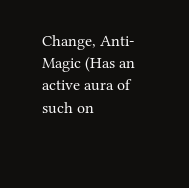Change, Anti-Magic (Has an active aura of such on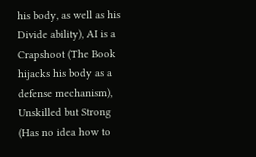his body, as well as his Divide ability), AI is a Crapshoot (The Book hijacks his body as a defense mechanism), Unskilled but Strong (Has no idea how to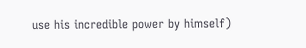use his incredible power by himself)